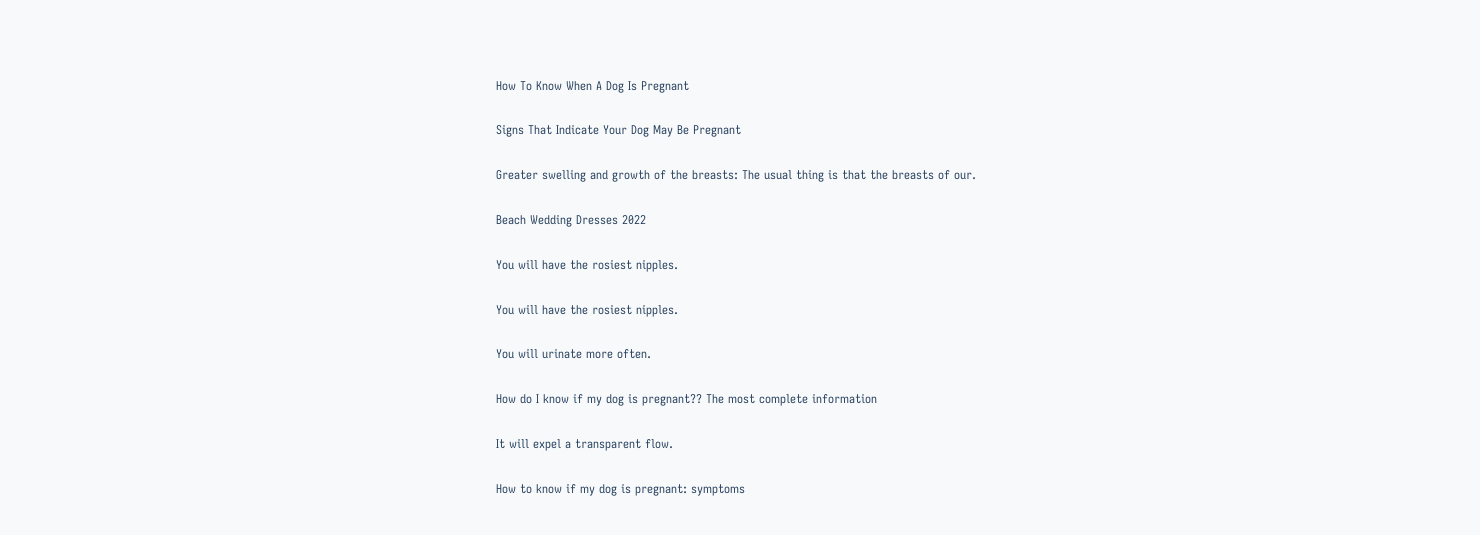How To Know When A Dog Is Pregnant

Signs That Indicate Your Dog May Be Pregnant

Greater swelling and growth of the breasts: The usual thing is that the breasts of our.

Beach Wedding Dresses 2022

You will have the rosiest nipples.

You will have the rosiest nipples.

You will urinate more often.

How do I know if my dog is pregnant?? The most complete information

It will expel a transparent flow.

How to know if my dog is pregnant: symptoms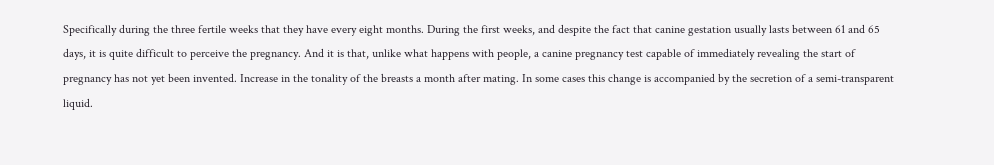Specifically during the three fertile weeks that they have every eight months. During the first weeks, and despite the fact that canine gestation usually lasts between 61 and 65 days, it is quite difficult to perceive the pregnancy. And it is that, unlike what happens with people, a canine pregnancy test capable of immediately revealing the start of pregnancy has not yet been invented. Increase in the tonality of the breasts a month after mating. In some cases this change is accompanied by the secretion of a semi-transparent liquid.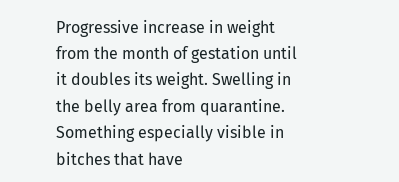Progressive increase in weight from the month of gestation until it doubles its weight. Swelling in the belly area from quarantine. Something especially visible in bitches that have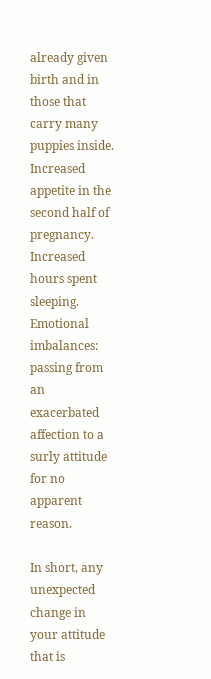already given birth and in those that carry many puppies inside. Increased appetite in the second half of pregnancy. Increased hours spent sleeping. Emotional imbalances: passing from an exacerbated affection to a surly attitude for no apparent reason.

In short, any unexpected change in your attitude that is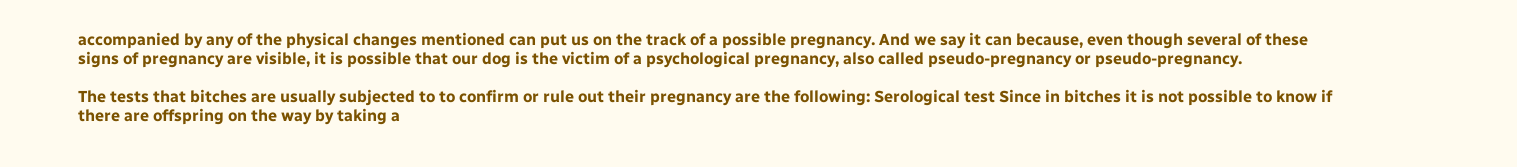accompanied by any of the physical changes mentioned can put us on the track of a possible pregnancy. And we say it can because, even though several of these signs of pregnancy are visible, it is possible that our dog is the victim of a psychological pregnancy, also called pseudo-pregnancy or pseudo-pregnancy.

The tests that bitches are usually subjected to to confirm or rule out their pregnancy are the following: Serological test Since in bitches it is not possible to know if there are offspring on the way by taking a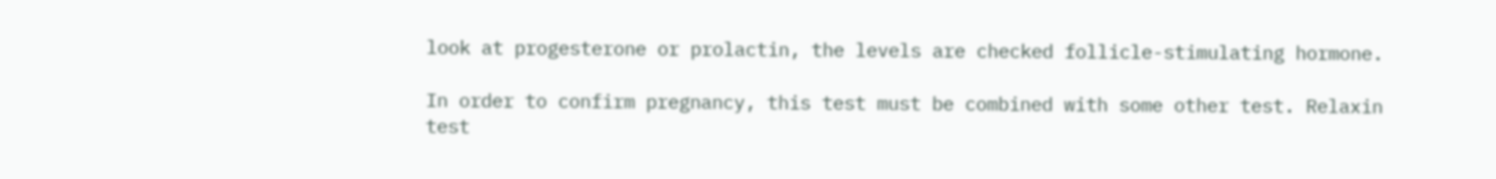look at progesterone or prolactin, the levels are checked follicle-stimulating hormone.

In order to confirm pregnancy, this test must be combined with some other test. Relaxin test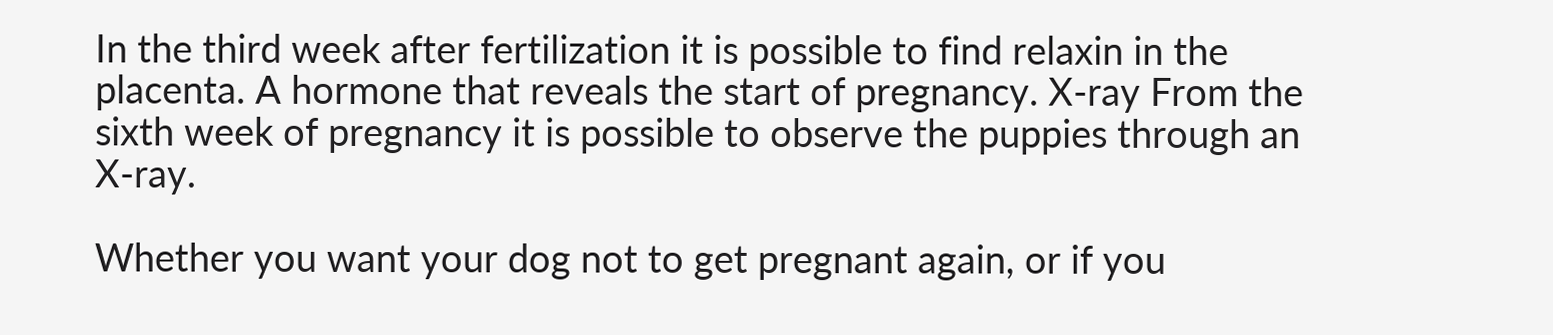In the third week after fertilization it is possible to find relaxin in the placenta. A hormone that reveals the start of pregnancy. X-ray From the sixth week of pregnancy it is possible to observe the puppies through an X-ray.

Whether you want your dog not to get pregnant again, or if you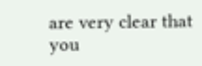are very clear that you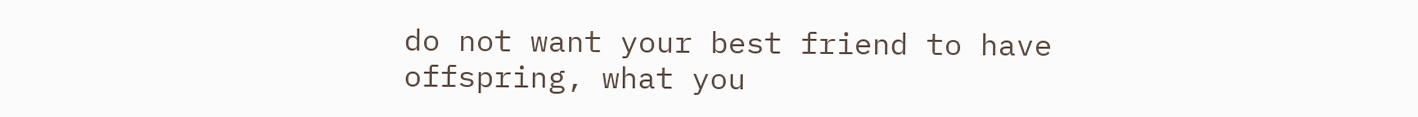do not want your best friend to have offspring, what you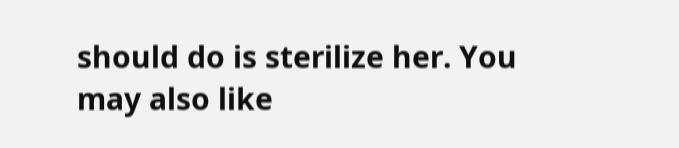should do is sterilize her. You may also like